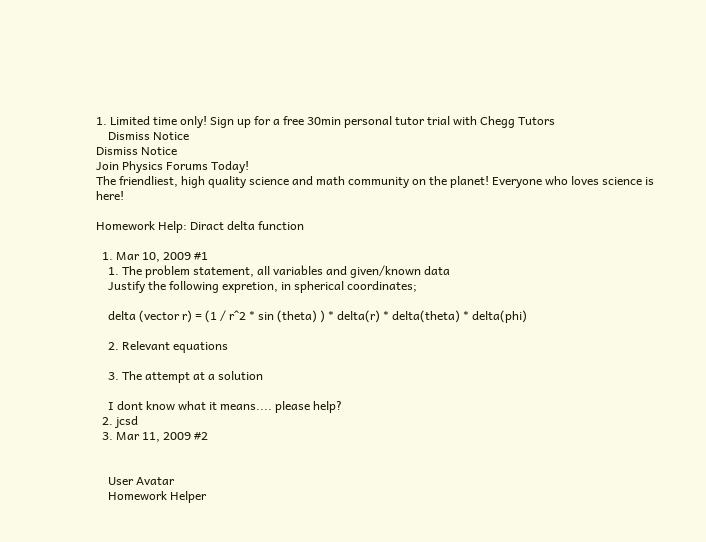1. Limited time only! Sign up for a free 30min personal tutor trial with Chegg Tutors
    Dismiss Notice
Dismiss Notice
Join Physics Forums Today!
The friendliest, high quality science and math community on the planet! Everyone who loves science is here!

Homework Help: Diract delta function

  1. Mar 10, 2009 #1
    1. The problem statement, all variables and given/known data
    Justify the following expretion, in spherical coordinates;

    delta (vector r) = (1 / r^2 * sin (theta) ) * delta(r) * delta(theta) * delta(phi)

    2. Relevant equations

    3. The attempt at a solution

    I dont know what it means.... please help?
  2. jcsd
  3. Mar 11, 2009 #2


    User Avatar
    Homework Helper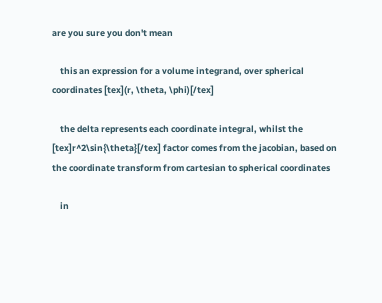are you sure you don't mean

    this an expression for a volume integrand, over spherical coordinates [tex](r, \theta, \phi)[/tex]

    the delta represents each coordinate integral, whilst the [tex]r^2\sin{\theta}[/tex] factor comes from the jacobian, based on the coordinate transform from cartesian to spherical coordinates

    in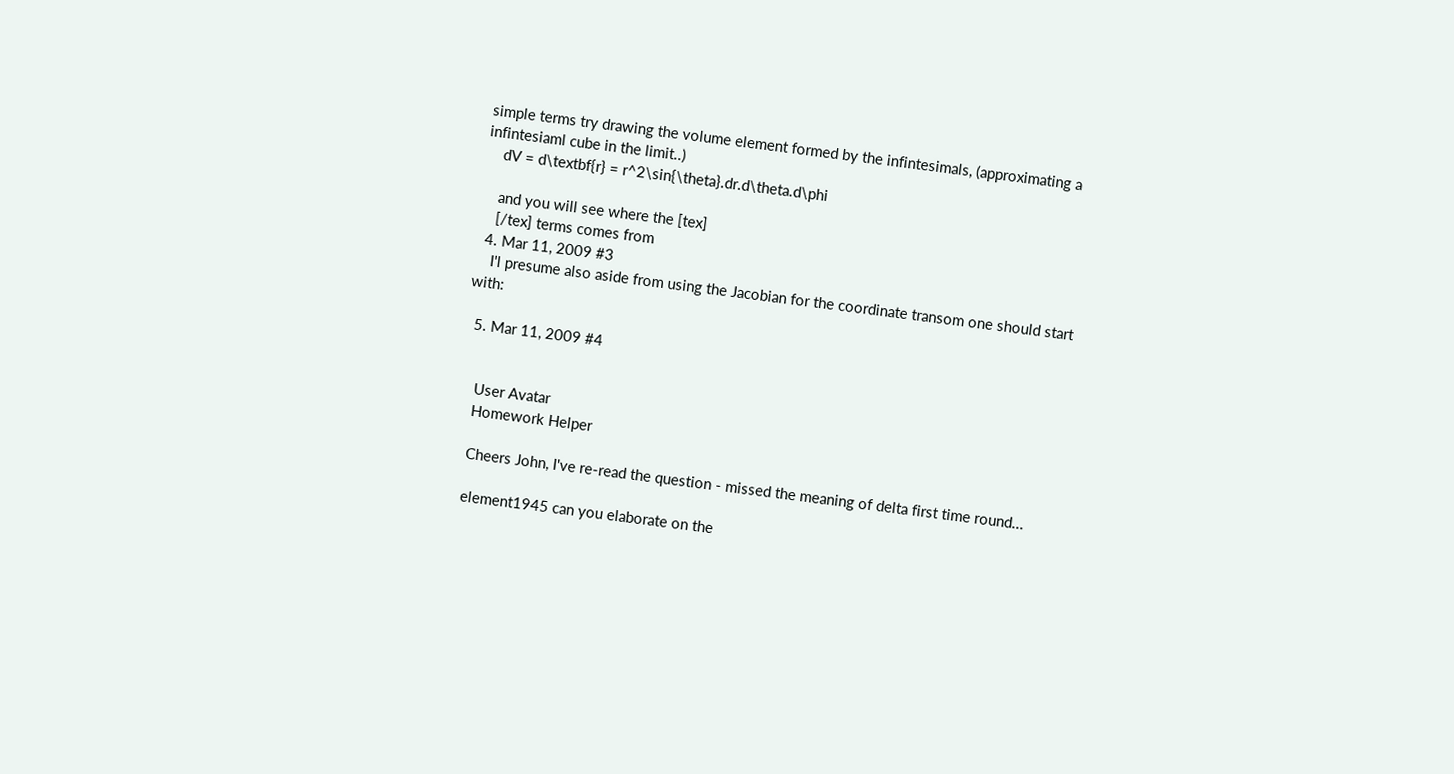simple terms try drawing the volume element formed by the infintesimals, (approximating a infintesiaml cube in the limit..)
    dV = d\textbf{r} = r^2\sin{\theta}.dr.d\theta.d\phi

    and you will see where the [tex]
    [/tex] terms comes from
  4. Mar 11, 2009 #3
    I'l presume also aside from using the Jacobian for the coordinate transom one should start with:

  5. Mar 11, 2009 #4


    User Avatar
    Homework Helper

    Cheers John, I've re-read the question - missed the meaning of delta first time round...

    element1945 can you elaborate on the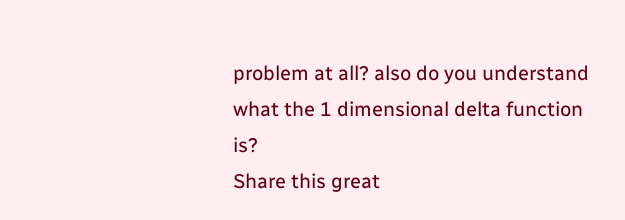problem at all? also do you understand what the 1 dimensional delta function is?
Share this great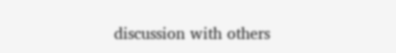discussion with others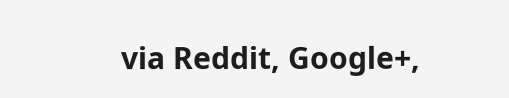via Reddit, Google+,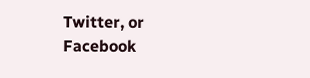Twitter, or Facebook